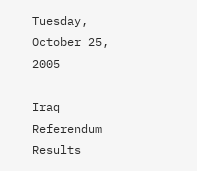Tuesday, October 25, 2005

Iraq Referendum Results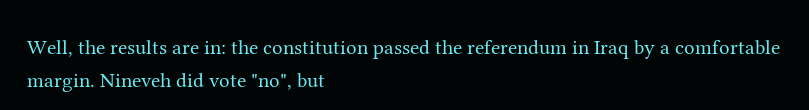Well, the results are in: the constitution passed the referendum in Iraq by a comfortable margin. Nineveh did vote "no", but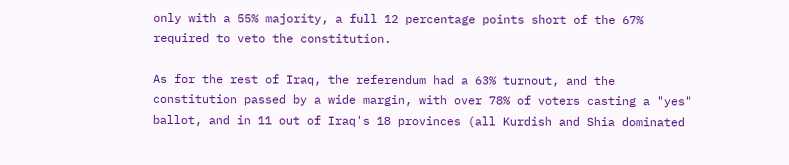only with a 55% majority, a full 12 percentage points short of the 67% required to veto the constitution.

As for the rest of Iraq, the referendum had a 63% turnout, and the constitution passed by a wide margin, with over 78% of voters casting a "yes" ballot, and in 11 out of Iraq's 18 provinces (all Kurdish and Shia dominated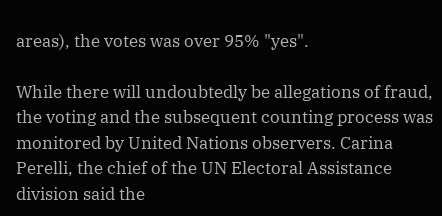areas), the votes was over 95% "yes".

While there will undoubtedly be allegations of fraud, the voting and the subsequent counting process was monitored by United Nations observers. Carina Perelli, the chief of the UN Electoral Assistance division said the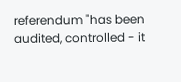referendum "has been audited, controlled - it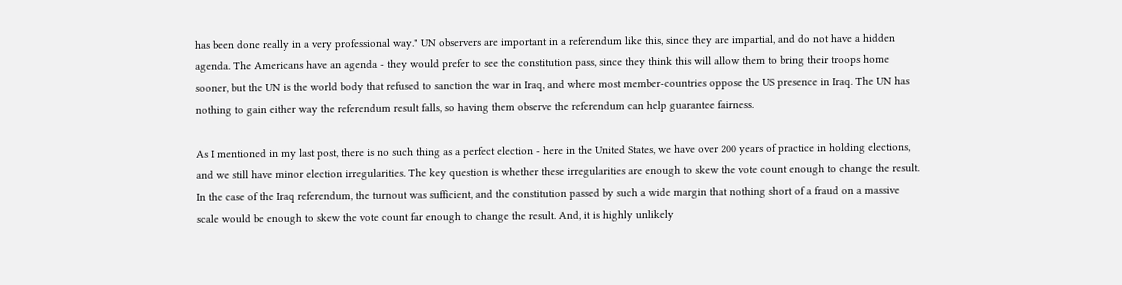has been done really in a very professional way." UN observers are important in a referendum like this, since they are impartial, and do not have a hidden agenda. The Americans have an agenda - they would prefer to see the constitution pass, since they think this will allow them to bring their troops home sooner, but the UN is the world body that refused to sanction the war in Iraq, and where most member-countries oppose the US presence in Iraq. The UN has nothing to gain either way the referendum result falls, so having them observe the referendum can help guarantee fairness.

As I mentioned in my last post, there is no such thing as a perfect election - here in the United States, we have over 200 years of practice in holding elections, and we still have minor election irregularities. The key question is whether these irregularities are enough to skew the vote count enough to change the result. In the case of the Iraq referendum, the turnout was sufficient, and the constitution passed by such a wide margin that nothing short of a fraud on a massive scale would be enough to skew the vote count far enough to change the result. And, it is highly unlikely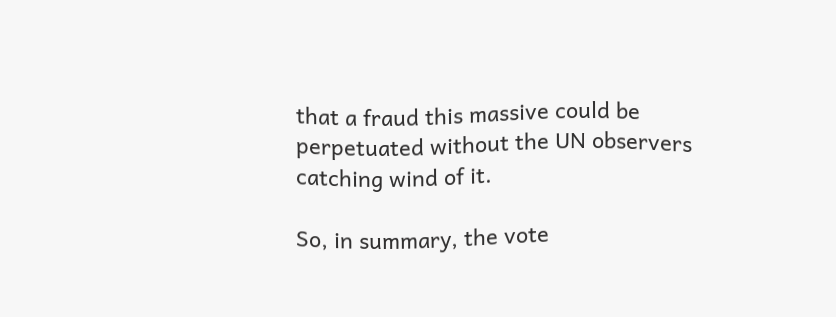that a fraud this massive could be perpetuated without the UN observers catching wind of it.

So, in summary, the vote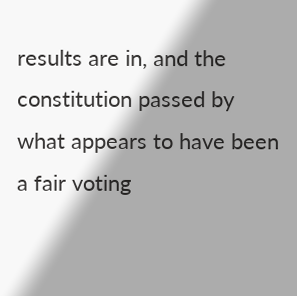results are in, and the constitution passed by what appears to have been a fair voting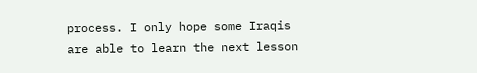process. I only hope some Iraqis are able to learn the next lesson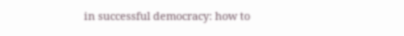in successful democracy: how to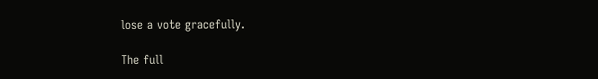lose a vote gracefully.

The full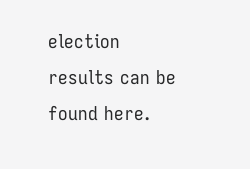election results can be found here.